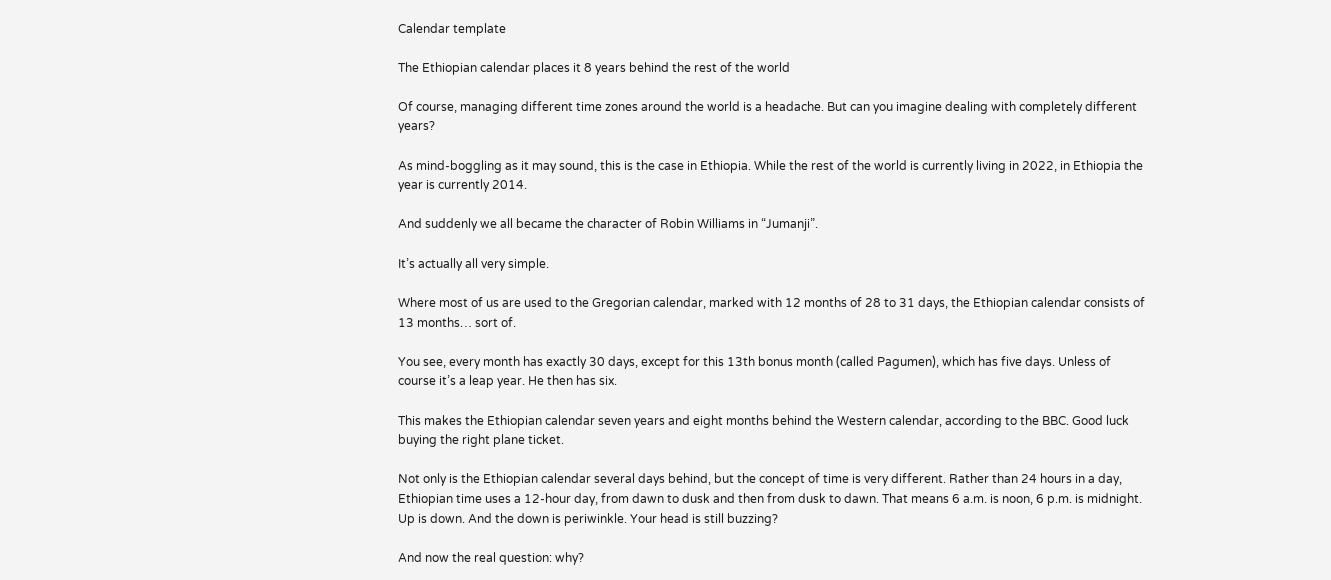Calendar template

The Ethiopian calendar places it 8 years behind the rest of the world

Of course, managing different time zones around the world is a headache. But can you imagine dealing with completely different years?

As mind-boggling as it may sound, this is the case in Ethiopia. While the rest of the world is currently living in 2022, in Ethiopia the year is currently 2014.

And suddenly we all became the character of Robin Williams in “Jumanji”.

It’s actually all very simple.

Where most of us are used to the Gregorian calendar, marked with 12 months of 28 to 31 days, the Ethiopian calendar consists of 13 months… sort of.

You see, every month has exactly 30 days, except for this 13th bonus month (called Pagumen), which has five days. Unless of course it’s a leap year. He then has six.

This makes the Ethiopian calendar seven years and eight months behind the Western calendar, according to the BBC. Good luck buying the right plane ticket.

Not only is the Ethiopian calendar several days behind, but the concept of time is very different. Rather than 24 hours in a day, Ethiopian time uses a 12-hour day, from dawn to dusk and then from dusk to dawn. That means 6 a.m. is noon, 6 p.m. is midnight. Up is down. And the down is periwinkle. Your head is still buzzing?

And now the real question: why?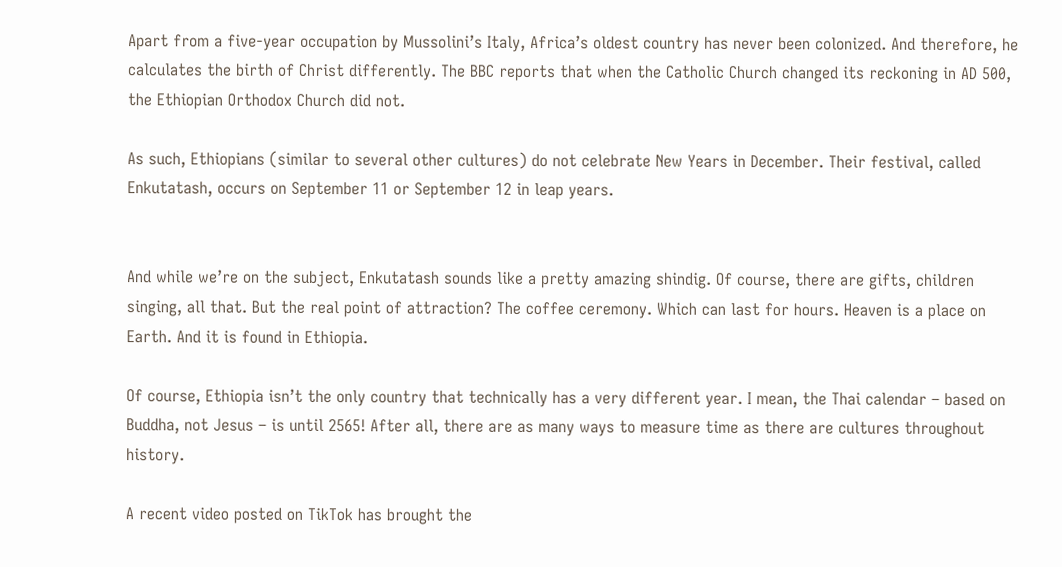Apart from a five-year occupation by Mussolini’s Italy, Africa’s oldest country has never been colonized. And therefore, he calculates the birth of Christ differently. The BBC reports that when the Catholic Church changed its reckoning in AD 500, the Ethiopian Orthodox Church did not.

As such, Ethiopians (similar to several other cultures) do not celebrate New Years in December. Their festival, called Enkutatash, occurs on September 11 or September 12 in leap years.


And while we’re on the subject, Enkutatash sounds like a pretty amazing shindig. Of course, there are gifts, children singing, all that. But the real point of attraction? The coffee ceremony. Which can last for hours. Heaven is a place on Earth. And it is found in Ethiopia.

Of course, Ethiopia isn’t the only country that technically has a very different year. I mean, the Thai calendar – based on Buddha, not Jesus – is until 2565! After all, there are as many ways to measure time as there are cultures throughout history.

A recent video posted on TikTok has brought the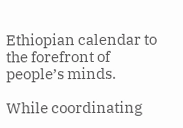Ethiopian calendar to the forefront of people’s minds.

While coordinating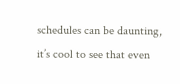schedules can be daunting, it’s cool to see that even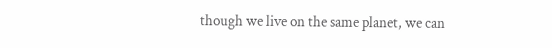though we live on the same planet, we can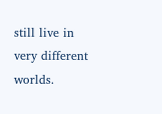still live in very different worlds.